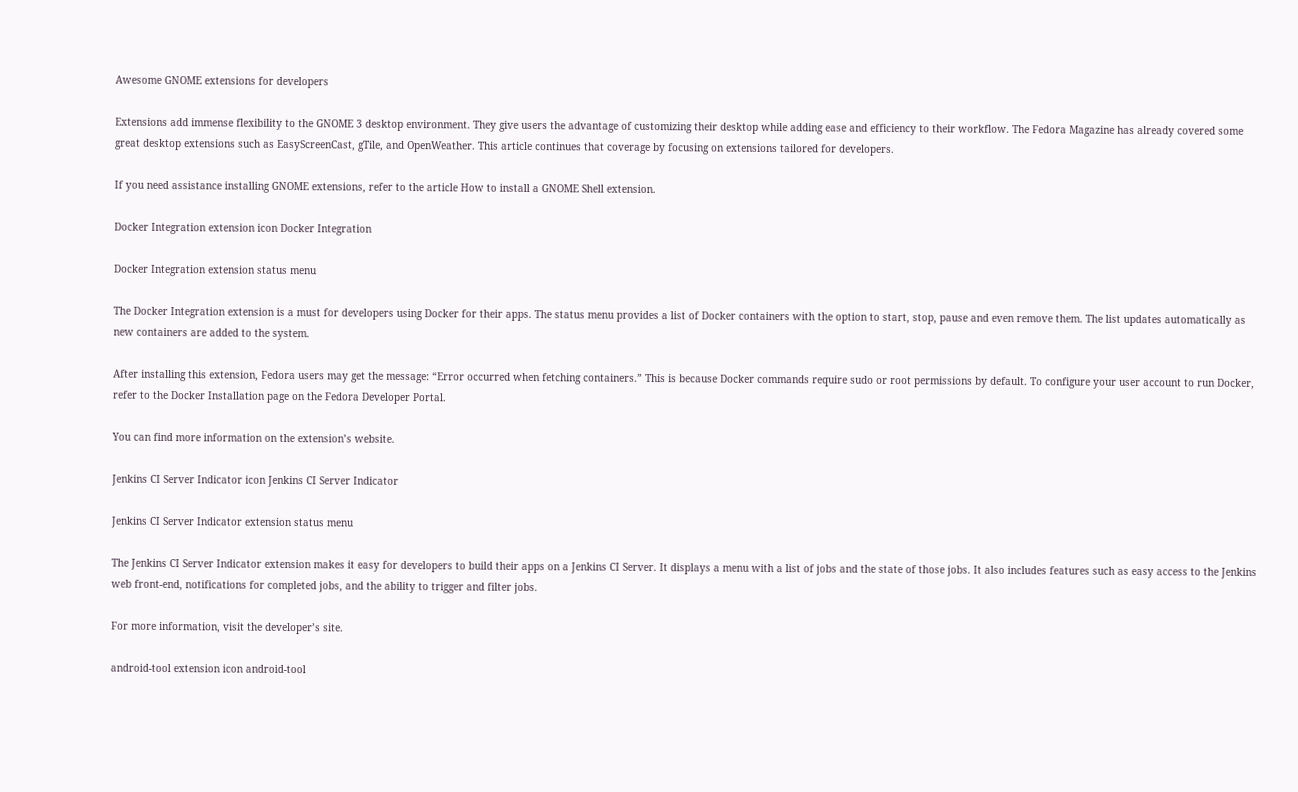Awesome GNOME extensions for developers

Extensions add immense flexibility to the GNOME 3 desktop environment. They give users the advantage of customizing their desktop while adding ease and efficiency to their workflow. The Fedora Magazine has already covered some great desktop extensions such as EasyScreenCast, gTile, and OpenWeather. This article continues that coverage by focusing on extensions tailored for developers.

If you need assistance installing GNOME extensions, refer to the article How to install a GNOME Shell extension.

Docker Integration extension icon Docker Integration

Docker Integration extension status menu

The Docker Integration extension is a must for developers using Docker for their apps. The status menu provides a list of Docker containers with the option to start, stop, pause and even remove them. The list updates automatically as new containers are added to the system.

After installing this extension, Fedora users may get the message: “Error occurred when fetching containers.” This is because Docker commands require sudo or root permissions by default. To configure your user account to run Docker, refer to the Docker Installation page on the Fedora Developer Portal.

You can find more information on the extension’s website.

Jenkins CI Server Indicator icon Jenkins CI Server Indicator

Jenkins CI Server Indicator extension status menu

The Jenkins CI Server Indicator extension makes it easy for developers to build their apps on a Jenkins CI Server. It displays a menu with a list of jobs and the state of those jobs. It also includes features such as easy access to the Jenkins web front-end, notifications for completed jobs, and the ability to trigger and filter jobs.

For more information, visit the developer’s site.

android-tool extension icon android-tool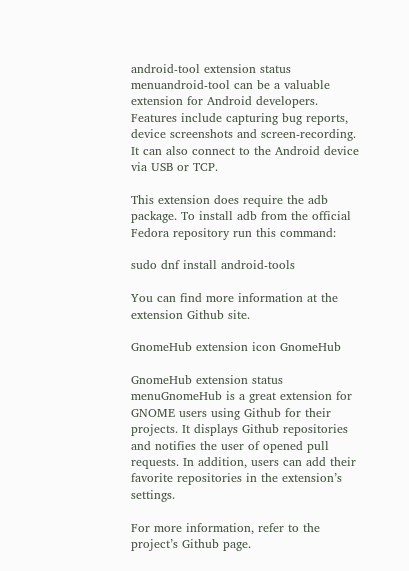android-tool extension status menuandroid-tool can be a valuable extension for Android developers. Features include capturing bug reports, device screenshots and screen-recording. It can also connect to the Android device via USB or TCP.

This extension does require the adb package. To install adb from the official Fedora repository run this command:

sudo dnf install android-tools

You can find more information at the extension Github site.

GnomeHub extension icon GnomeHub

GnomeHub extension status menuGnomeHub is a great extension for GNOME users using Github for their projects. It displays Github repositories and notifies the user of opened pull requests. In addition, users can add their favorite repositories in the extension’s settings.

For more information, refer to the project’s Github page.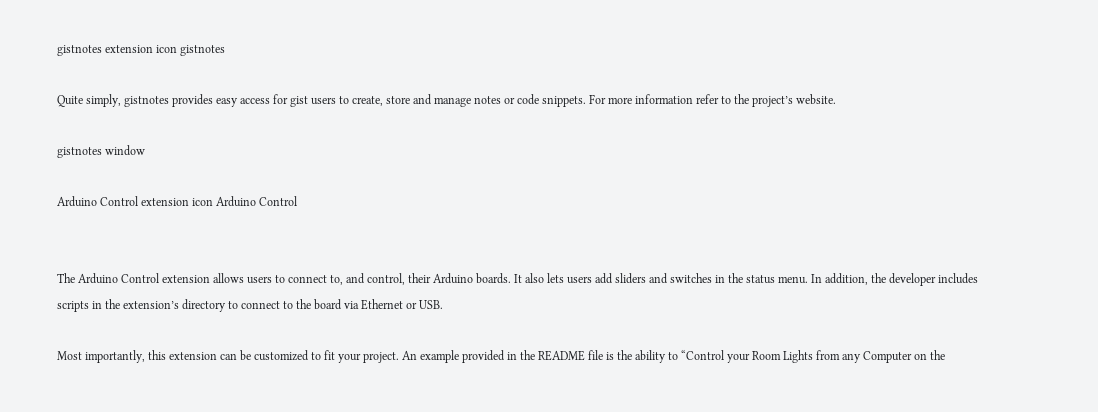gistnotes extension icon gistnotes

Quite simply, gistnotes provides easy access for gist users to create, store and manage notes or code snippets. For more information refer to the project’s website.

gistnotes window

Arduino Control extension icon Arduino Control


The Arduino Control extension allows users to connect to, and control, their Arduino boards. It also lets users add sliders and switches in the status menu. In addition, the developer includes scripts in the extension’s directory to connect to the board via Ethernet or USB.

Most importantly, this extension can be customized to fit your project. An example provided in the README file is the ability to “Control your Room Lights from any Computer on the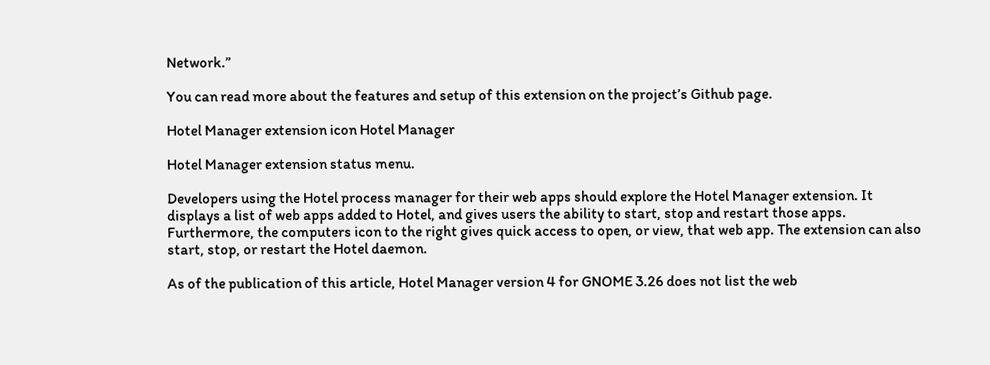Network.”

You can read more about the features and setup of this extension on the project’s Github page.

Hotel Manager extension icon Hotel Manager

Hotel Manager extension status menu.

Developers using the Hotel process manager for their web apps should explore the Hotel Manager extension. It displays a list of web apps added to Hotel, and gives users the ability to start, stop and restart those apps. Furthermore, the computers icon to the right gives quick access to open, or view, that web app. The extension can also start, stop, or restart the Hotel daemon.

As of the publication of this article, Hotel Manager version 4 for GNOME 3.26 does not list the web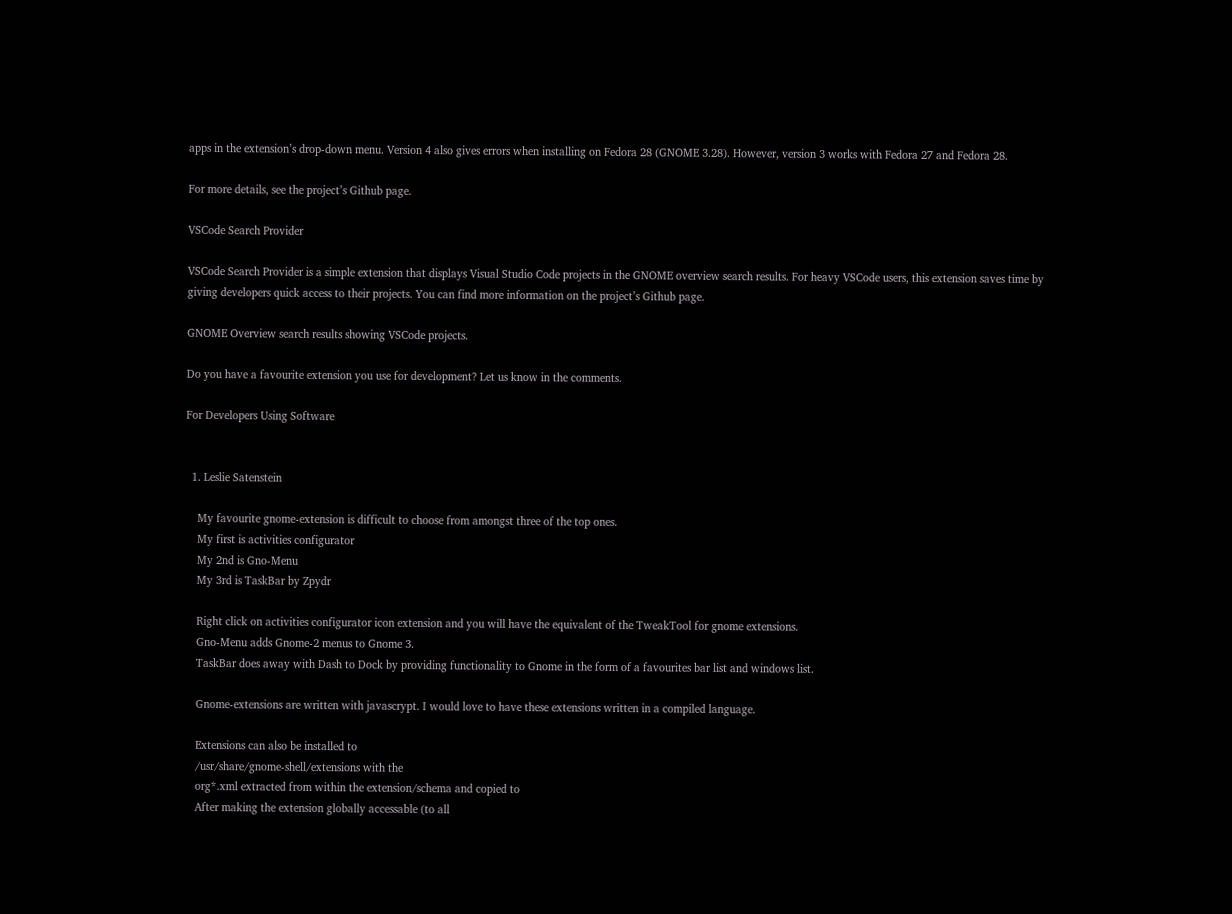apps in the extension’s drop-down menu. Version 4 also gives errors when installing on Fedora 28 (GNOME 3.28). However, version 3 works with Fedora 27 and Fedora 28.

For more details, see the project’s Github page.

VSCode Search Provider

VSCode Search Provider is a simple extension that displays Visual Studio Code projects in the GNOME overview search results. For heavy VSCode users, this extension saves time by giving developers quick access to their projects. You can find more information on the project’s Github page.

GNOME Overview search results showing VSCode projects.

Do you have a favourite extension you use for development? Let us know in the comments.

For Developers Using Software


  1. Leslie Satenstein

    My favourite gnome-extension is difficult to choose from amongst three of the top ones.
    My first is activities configurator
    My 2nd is Gno-Menu
    My 3rd is TaskBar by Zpydr

    Right click on activities configurator icon extension and you will have the equivalent of the TweakTool for gnome extensions.
    Gno-Menu adds Gnome-2 menus to Gnome 3.
    TaskBar does away with Dash to Dock by providing functionality to Gnome in the form of a favourites bar list and windows list.

    Gnome-extensions are written with javascrypt. I would love to have these extensions written in a compiled language.

    Extensions can also be installed to
    /usr/share/gnome-shell/extensions with the
    org*.xml extracted from within the extension/schema and copied to
    After making the extension globally accessable (to all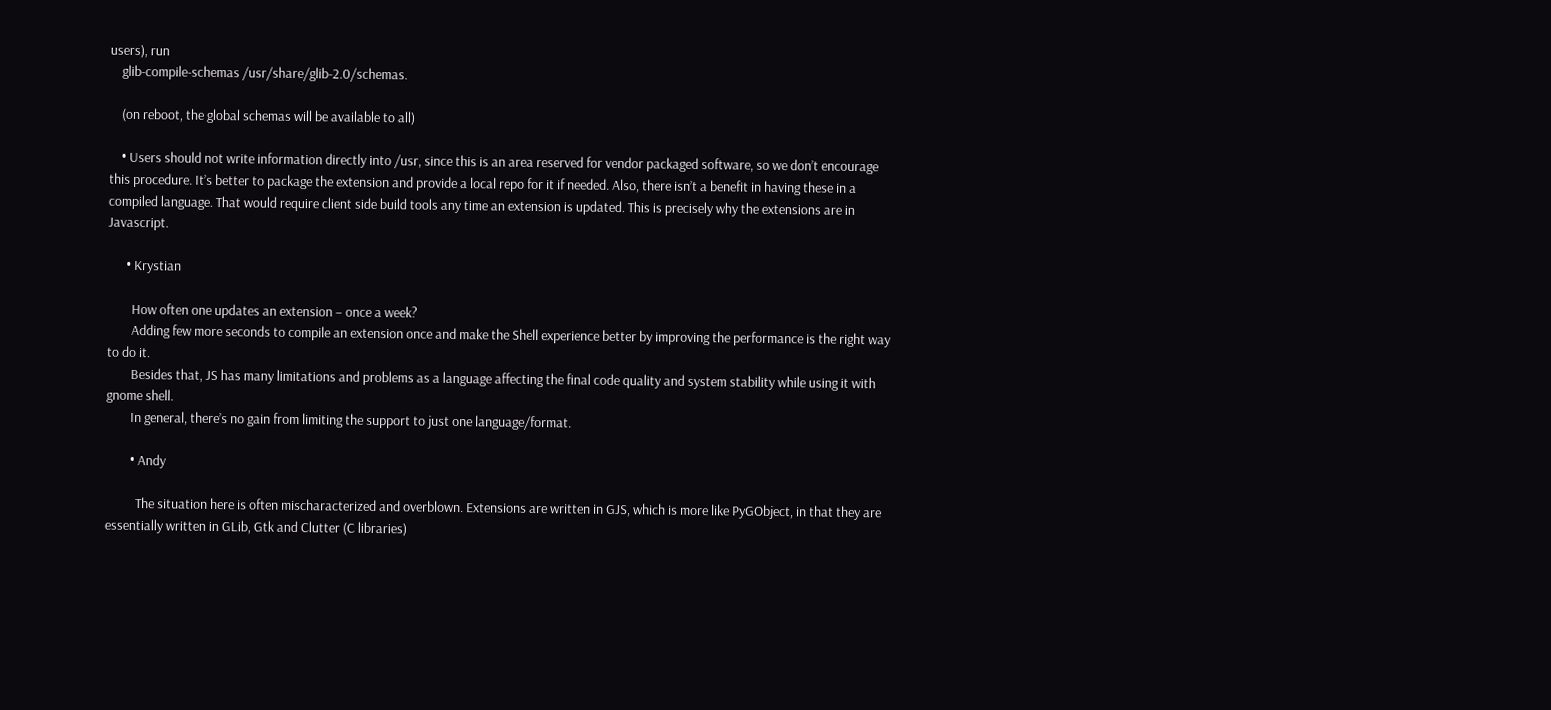users), run
    glib-compile-schemas /usr/share/glib-2.0/schemas.

    (on reboot, the global schemas will be available to all)

    • Users should not write information directly into /usr, since this is an area reserved for vendor packaged software, so we don’t encourage this procedure. It’s better to package the extension and provide a local repo for it if needed. Also, there isn’t a benefit in having these in a compiled language. That would require client side build tools any time an extension is updated. This is precisely why the extensions are in Javascript.

      • Krystian

        How often one updates an extension – once a week?
        Adding few more seconds to compile an extension once and make the Shell experience better by improving the performance is the right way to do it.
        Besides that, JS has many limitations and problems as a language affecting the final code quality and system stability while using it with gnome shell.
        In general, there’s no gain from limiting the support to just one language/format.

        • Andy

          The situation here is often mischaracterized and overblown. Extensions are written in GJS, which is more like PyGObject, in that they are essentially written in GLib, Gtk and Clutter (C libraries)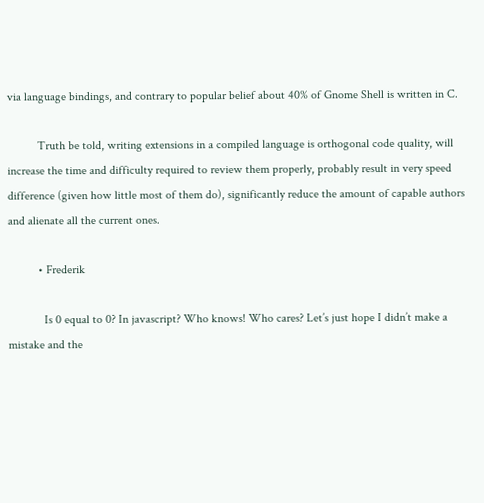via language bindings, and contrary to popular belief about 40% of Gnome Shell is written in C.

          Truth be told, writing extensions in a compiled language is orthogonal code quality, will increase the time and difficulty required to review them properly, probably result in very speed difference (given how little most of them do), significantly reduce the amount of capable authors and alienate all the current ones.

          • Frederik

            Is 0 equal to 0? In javascript? Who knows! Who cares? Let’s just hope I didn’t make a mistake and the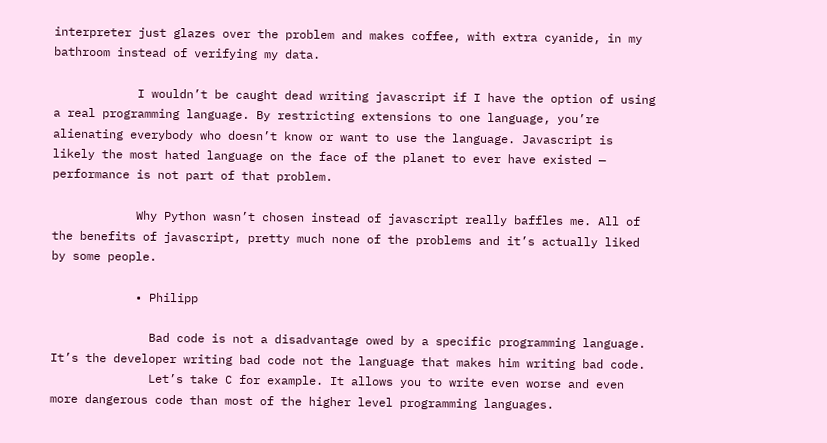interpreter just glazes over the problem and makes coffee, with extra cyanide, in my bathroom instead of verifying my data.

            I wouldn’t be caught dead writing javascript if I have the option of using a real programming language. By restricting extensions to one language, you’re alienating everybody who doesn’t know or want to use the language. Javascript is likely the most hated language on the face of the planet to ever have existed — performance is not part of that problem.

            Why Python wasn’t chosen instead of javascript really baffles me. All of the benefits of javascript, pretty much none of the problems and it’s actually liked by some people.

            • Philipp

              Bad code is not a disadvantage owed by a specific programming language. It’s the developer writing bad code not the language that makes him writing bad code.
              Let’s take C for example. It allows you to write even worse and even more dangerous code than most of the higher level programming languages.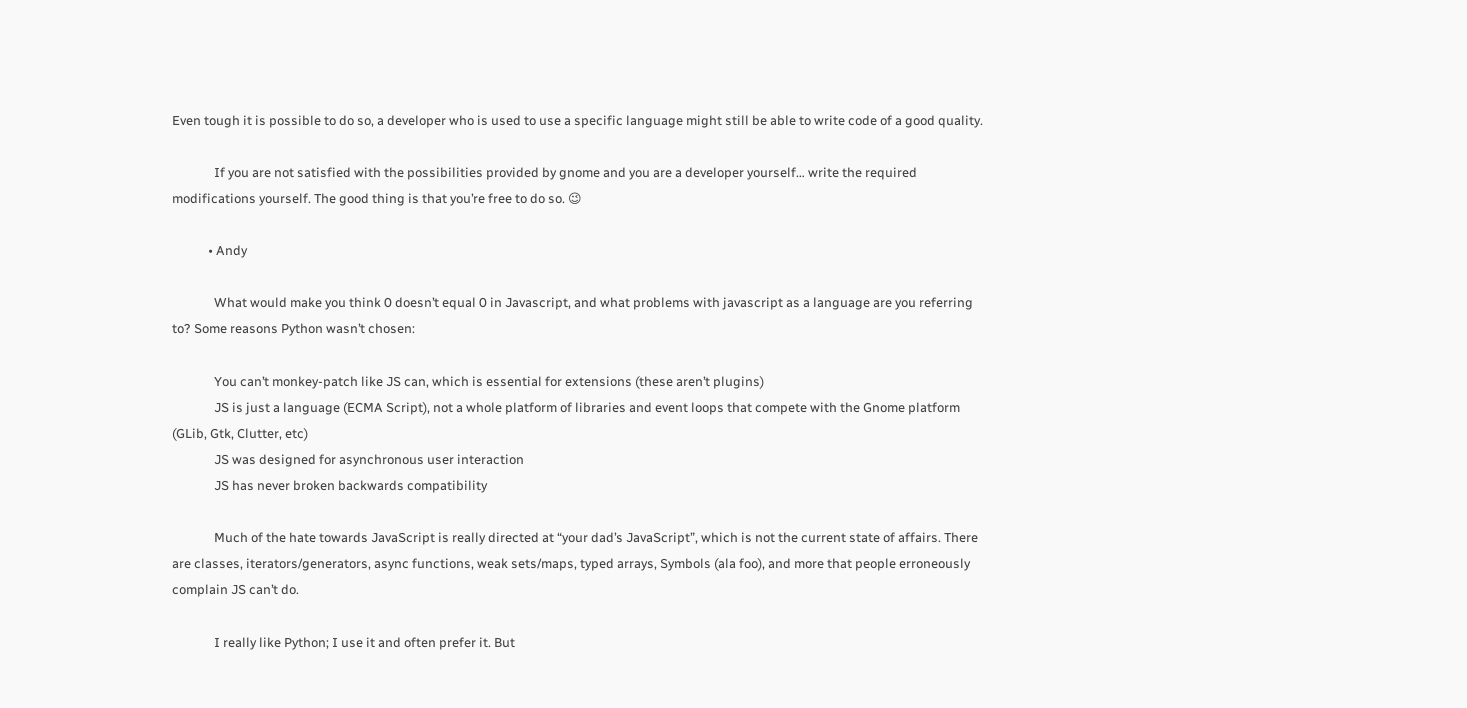Even tough it is possible to do so, a developer who is used to use a specific language might still be able to write code of a good quality.

              If you are not satisfied with the possibilities provided by gnome and you are a developer yourself… write the required modifications yourself. The good thing is that you’re free to do so. 😉

            • Andy

              What would make you think 0 doesn’t equal 0 in Javascript, and what problems with javascript as a language are you referring to? Some reasons Python wasn’t chosen:

              You can’t monkey-patch like JS can, which is essential for extensions (these aren’t plugins)
              JS is just a language (ECMA Script), not a whole platform of libraries and event loops that compete with the Gnome platform (GLib, Gtk, Clutter, etc)
              JS was designed for asynchronous user interaction
              JS has never broken backwards compatibility

              Much of the hate towards JavaScript is really directed at “your dad’s JavaScript”, which is not the current state of affairs. There are classes, iterators/generators, async functions, weak sets/maps, typed arrays, Symbols (ala foo), and more that people erroneously complain JS can’t do.

              I really like Python; I use it and often prefer it. But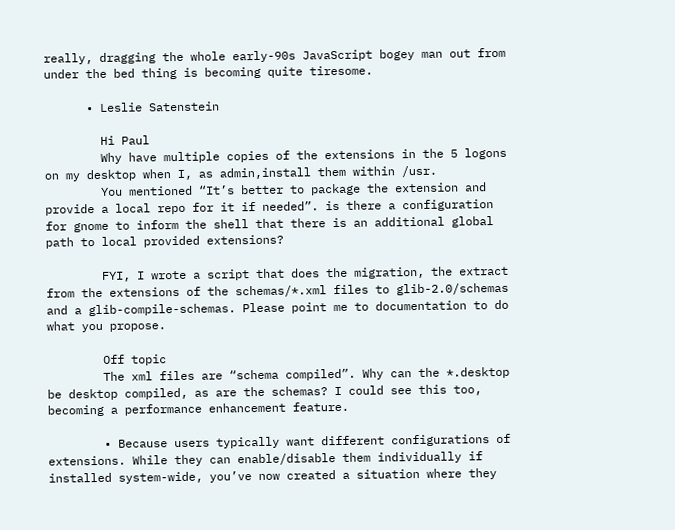really, dragging the whole early-90s JavaScript bogey man out from under the bed thing is becoming quite tiresome.

      • Leslie Satenstein

        Hi Paul
        Why have multiple copies of the extensions in the 5 logons on my desktop when I, as admin,install them within /usr.
        You mentioned “It’s better to package the extension and provide a local repo for it if needed”. is there a configuration for gnome to inform the shell that there is an additional global path to local provided extensions?

        FYI, I wrote a script that does the migration, the extract from the extensions of the schemas/*.xml files to glib-2.0/schemas and a glib-compile-schemas. Please point me to documentation to do what you propose.

        Off topic
        The xml files are “schema compiled”. Why can the *.desktop be desktop compiled, as are the schemas? I could see this too, becoming a performance enhancement feature.

        • Because users typically want different configurations of extensions. While they can enable/disable them individually if installed system-wide, you’ve now created a situation where they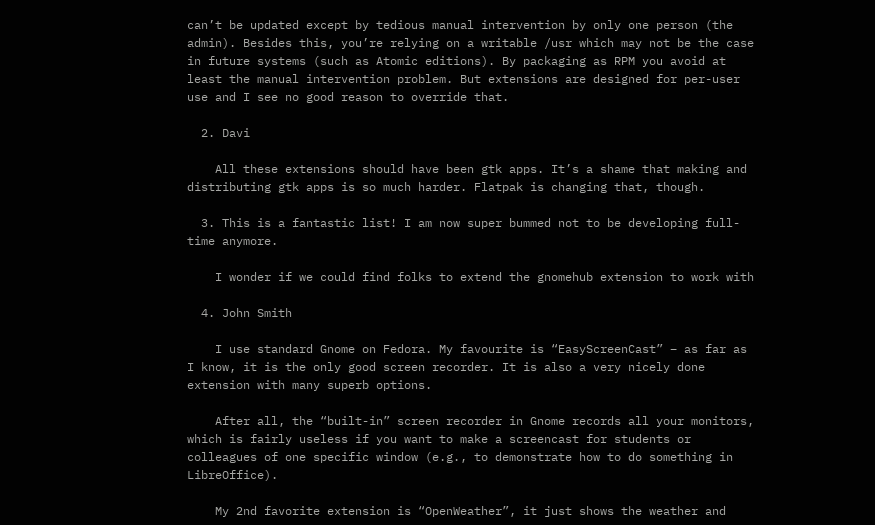can’t be updated except by tedious manual intervention by only one person (the admin). Besides this, you’re relying on a writable /usr which may not be the case in future systems (such as Atomic editions). By packaging as RPM you avoid at least the manual intervention problem. But extensions are designed for per-user use and I see no good reason to override that.

  2. Davi

    All these extensions should have been gtk apps. It’s a shame that making and distributing gtk apps is so much harder. Flatpak is changing that, though.

  3. This is a fantastic list! I am now super bummed not to be developing full-time anymore.

    I wonder if we could find folks to extend the gnomehub extension to work with

  4. John Smith

    I use standard Gnome on Fedora. My favourite is “EasyScreenCast” – as far as I know, it is the only good screen recorder. It is also a very nicely done extension with many superb options.

    After all, the “built-in” screen recorder in Gnome records all your monitors, which is fairly useless if you want to make a screencast for students or colleagues of one specific window (e.g., to demonstrate how to do something in LibreOffice).

    My 2nd favorite extension is “OpenWeather”, it just shows the weather and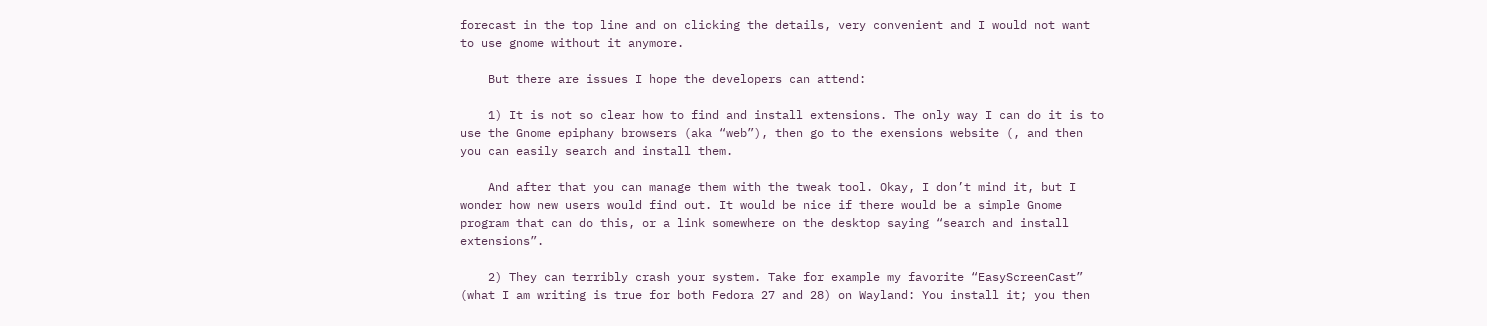forecast in the top line and on clicking the details, very convenient and I would not want to use gnome without it anymore.

    But there are issues I hope the developers can attend:

    1) It is not so clear how to find and install extensions. The only way I can do it is to use the Gnome epiphany browsers (aka “web”), then go to the exensions website (, and then you can easily search and install them.

    And after that you can manage them with the tweak tool. Okay, I don’t mind it, but I wonder how new users would find out. It would be nice if there would be a simple Gnome program that can do this, or a link somewhere on the desktop saying “search and install extensions”.

    2) They can terribly crash your system. Take for example my favorite “EasyScreenCast” (what I am writing is true for both Fedora 27 and 28) on Wayland: You install it; you then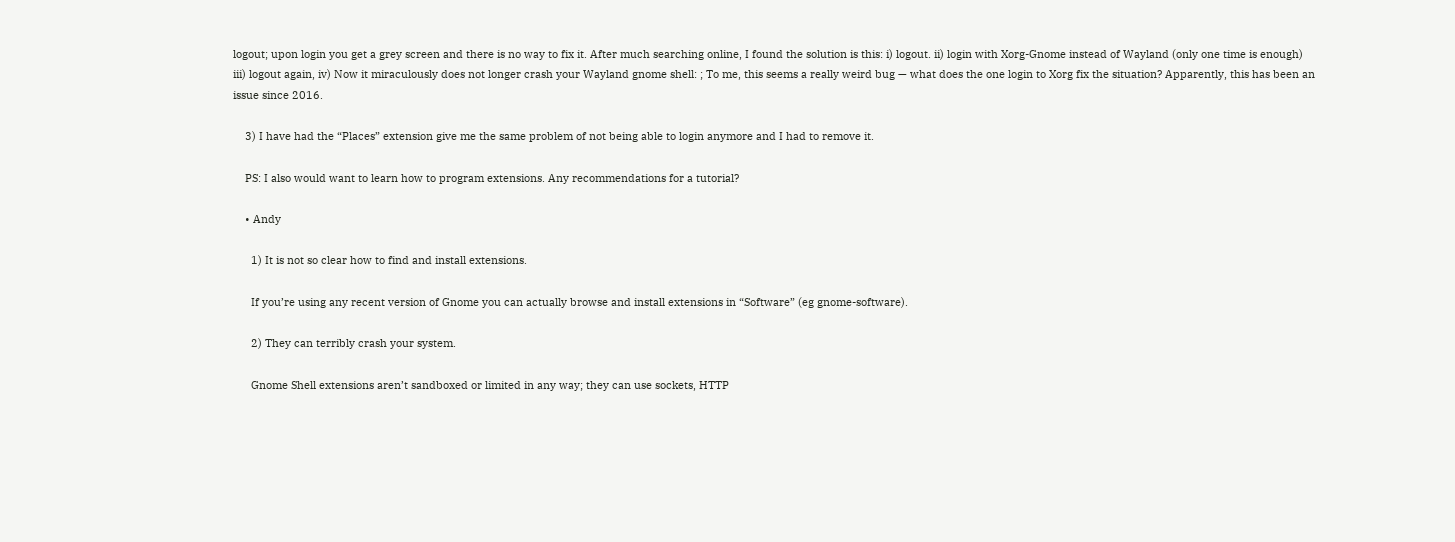logout; upon login you get a grey screen and there is no way to fix it. After much searching online, I found the solution is this: i) logout. ii) login with Xorg-Gnome instead of Wayland (only one time is enough) iii) logout again, iv) Now it miraculously does not longer crash your Wayland gnome shell: ; To me, this seems a really weird bug — what does the one login to Xorg fix the situation? Apparently, this has been an issue since 2016.

    3) I have had the “Places” extension give me the same problem of not being able to login anymore and I had to remove it.

    PS: I also would want to learn how to program extensions. Any recommendations for a tutorial?

    • Andy

      1) It is not so clear how to find and install extensions.

      If you’re using any recent version of Gnome you can actually browse and install extensions in “Software” (eg gnome-software).

      2) They can terribly crash your system.

      Gnome Shell extensions aren’t sandboxed or limited in any way; they can use sockets, HTTP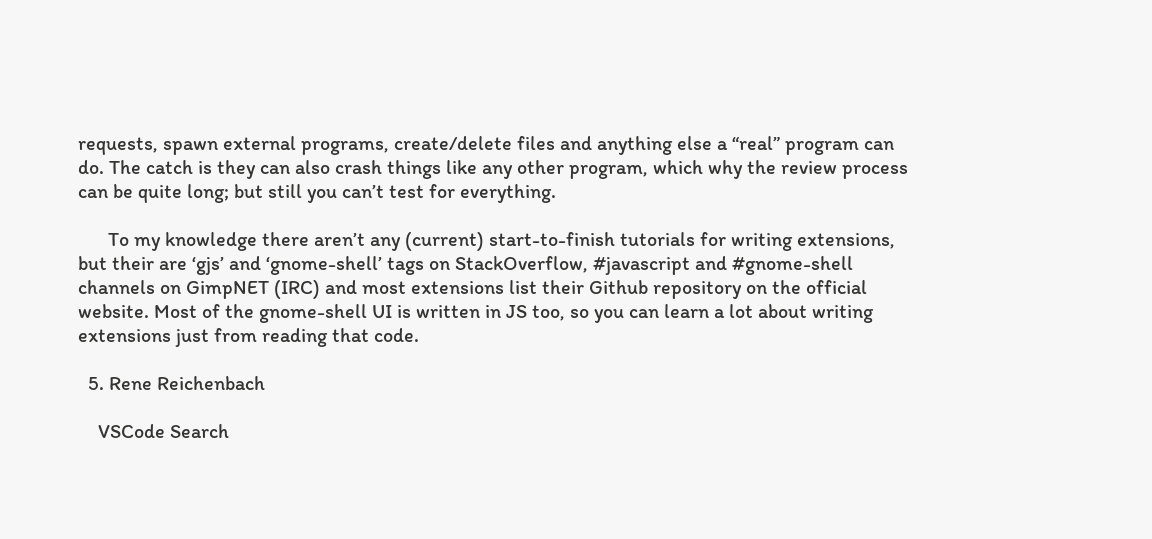requests, spawn external programs, create/delete files and anything else a “real” program can do. The catch is they can also crash things like any other program, which why the review process can be quite long; but still you can’t test for everything.

      To my knowledge there aren’t any (current) start-to-finish tutorials for writing extensions, but their are ‘gjs’ and ‘gnome-shell’ tags on StackOverflow, #javascript and #gnome-shell channels on GimpNET (IRC) and most extensions list their Github repository on the official website. Most of the gnome-shell UI is written in JS too, so you can learn a lot about writing extensions just from reading that code.

  5. Rene Reichenbach

    VSCode Search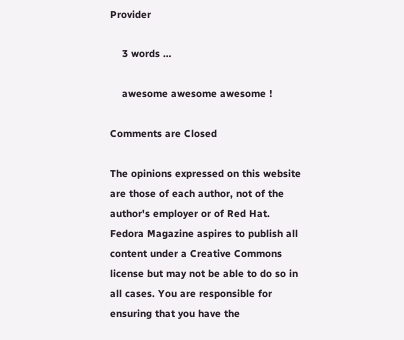Provider

    3 words …

    awesome awesome awesome !

Comments are Closed

The opinions expressed on this website are those of each author, not of the author's employer or of Red Hat. Fedora Magazine aspires to publish all content under a Creative Commons license but may not be able to do so in all cases. You are responsible for ensuring that you have the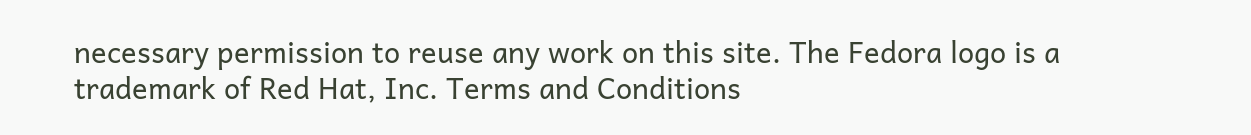necessary permission to reuse any work on this site. The Fedora logo is a trademark of Red Hat, Inc. Terms and Conditions